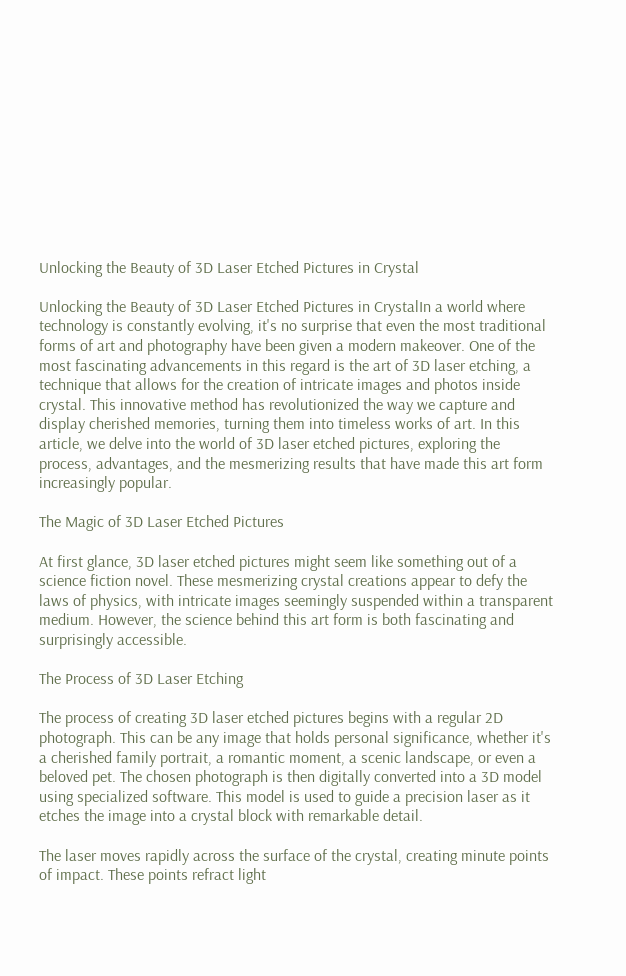Unlocking the Beauty of 3D Laser Etched Pictures in Crystal

Unlocking the Beauty of 3D Laser Etched Pictures in CrystalIn a world where technology is constantly evolving, it's no surprise that even the most traditional forms of art and photography have been given a modern makeover. One of the most fascinating advancements in this regard is the art of 3D laser etching, a technique that allows for the creation of intricate images and photos inside crystal. This innovative method has revolutionized the way we capture and display cherished memories, turning them into timeless works of art. In this article, we delve into the world of 3D laser etched pictures, exploring the process, advantages, and the mesmerizing results that have made this art form increasingly popular.

The Magic of 3D Laser Etched Pictures

At first glance, 3D laser etched pictures might seem like something out of a science fiction novel. These mesmerizing crystal creations appear to defy the laws of physics, with intricate images seemingly suspended within a transparent medium. However, the science behind this art form is both fascinating and surprisingly accessible.

The Process of 3D Laser Etching

The process of creating 3D laser etched pictures begins with a regular 2D photograph. This can be any image that holds personal significance, whether it's a cherished family portrait, a romantic moment, a scenic landscape, or even a beloved pet. The chosen photograph is then digitally converted into a 3D model using specialized software. This model is used to guide a precision laser as it etches the image into a crystal block with remarkable detail.

The laser moves rapidly across the surface of the crystal, creating minute points of impact. These points refract light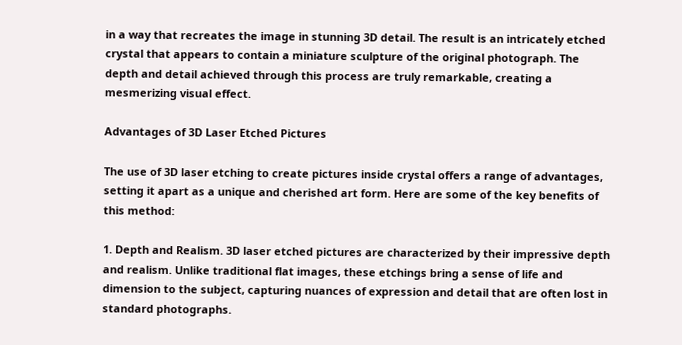in a way that recreates the image in stunning 3D detail. The result is an intricately etched crystal that appears to contain a miniature sculpture of the original photograph. The depth and detail achieved through this process are truly remarkable, creating a mesmerizing visual effect.

Advantages of 3D Laser Etched Pictures

The use of 3D laser etching to create pictures inside crystal offers a range of advantages, setting it apart as a unique and cherished art form. Here are some of the key benefits of this method:

1. Depth and Realism. 3D laser etched pictures are characterized by their impressive depth and realism. Unlike traditional flat images, these etchings bring a sense of life and dimension to the subject, capturing nuances of expression and detail that are often lost in standard photographs.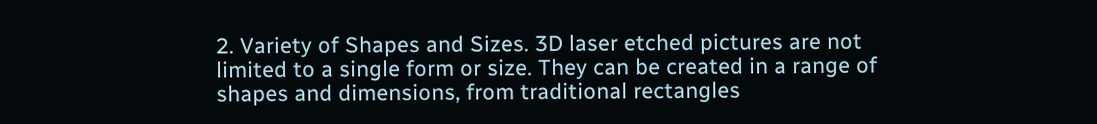2. Variety of Shapes and Sizes. 3D laser etched pictures are not limited to a single form or size. They can be created in a range of shapes and dimensions, from traditional rectangles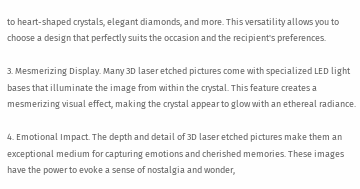to heart-shaped crystals, elegant diamonds, and more. This versatility allows you to choose a design that perfectly suits the occasion and the recipient's preferences.

3. Mesmerizing Display. Many 3D laser etched pictures come with specialized LED light bases that illuminate the image from within the crystal. This feature creates a mesmerizing visual effect, making the crystal appear to glow with an ethereal radiance.

4. Emotional Impact. The depth and detail of 3D laser etched pictures make them an exceptional medium for capturing emotions and cherished memories. These images have the power to evoke a sense of nostalgia and wonder,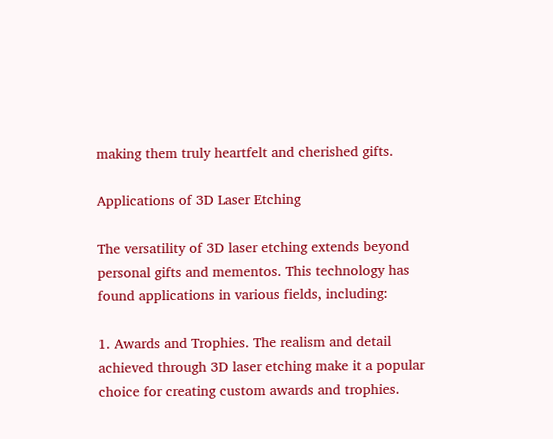making them truly heartfelt and cherished gifts.

Applications of 3D Laser Etching

The versatility of 3D laser etching extends beyond personal gifts and mementos. This technology has found applications in various fields, including:

1. Awards and Trophies. The realism and detail achieved through 3D laser etching make it a popular choice for creating custom awards and trophies.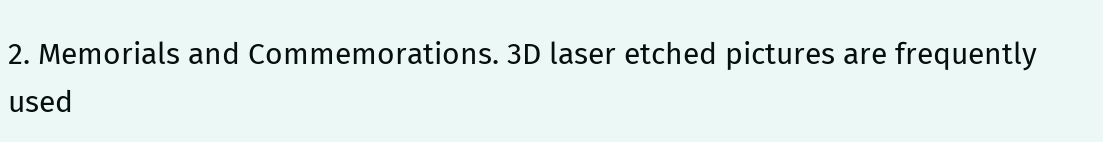2. Memorials and Commemorations. 3D laser etched pictures are frequently used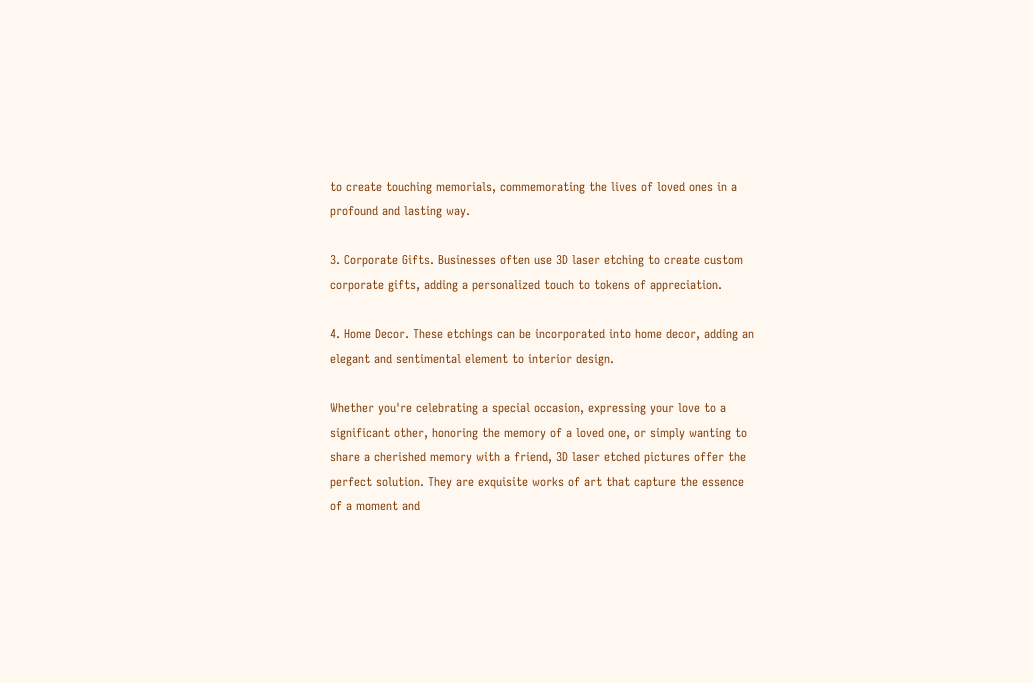to create touching memorials, commemorating the lives of loved ones in a profound and lasting way.

3. Corporate Gifts. Businesses often use 3D laser etching to create custom corporate gifts, adding a personalized touch to tokens of appreciation.

4. Home Decor. These etchings can be incorporated into home decor, adding an elegant and sentimental element to interior design.

Whether you're celebrating a special occasion, expressing your love to a significant other, honoring the memory of a loved one, or simply wanting to share a cherished memory with a friend, 3D laser etched pictures offer the perfect solution. They are exquisite works of art that capture the essence of a moment and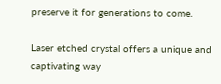preserve it for generations to come.

Laser etched crystal offers a unique and captivating way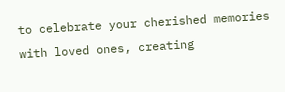to celebrate your cherished memories with loved ones, creating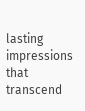lasting impressions that transcend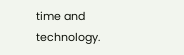time and technology.